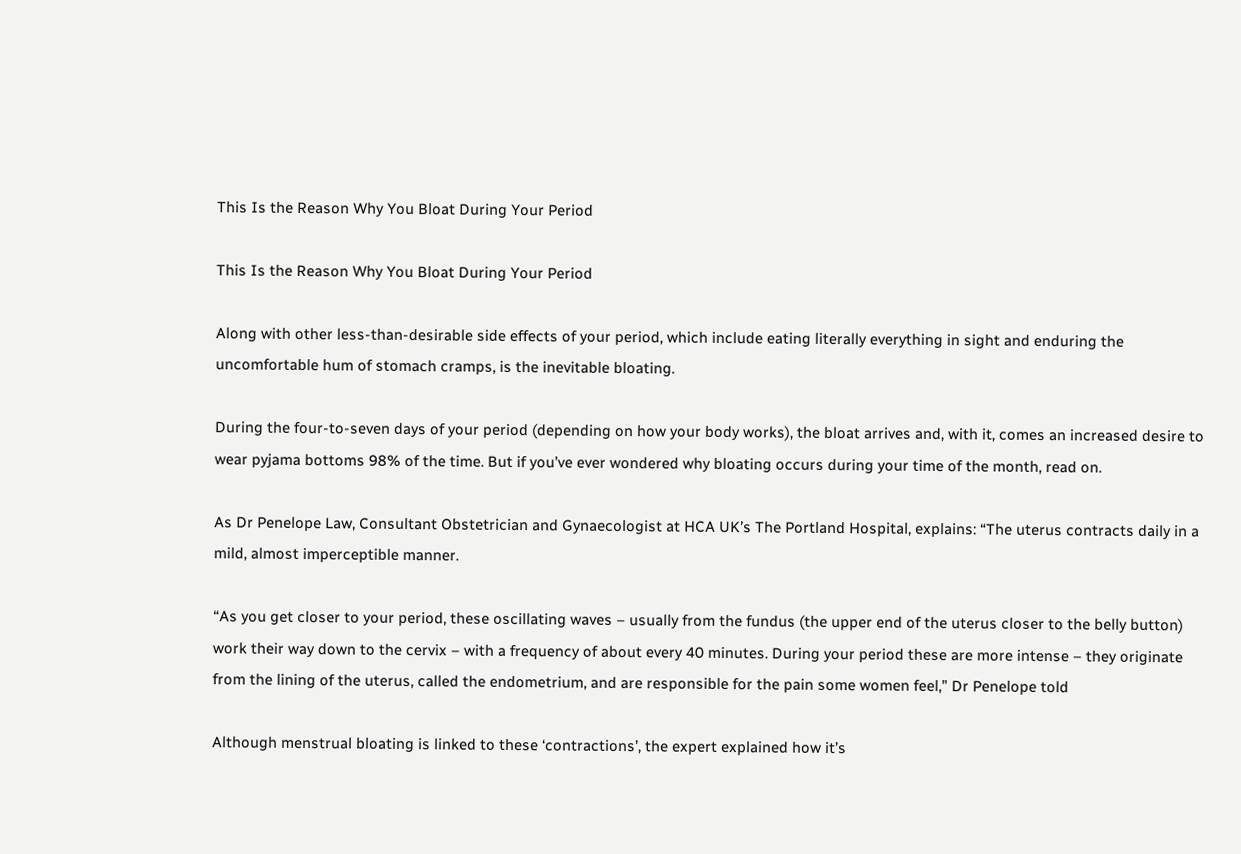This Is the Reason Why You Bloat During Your Period

This Is the Reason Why You Bloat During Your Period

Along with other less-than-desirable side effects of your period, which include eating literally everything in sight and enduring the uncomfortable hum of stomach cramps, is the inevitable bloating.

During the four-to-seven days of your period (depending on how your body works), the bloat arrives and, with it, comes an increased desire to wear pyjama bottoms 98% of the time. But if you’ve ever wondered why bloating occurs during your time of the month, read on.

As Dr Penelope Law, Consultant Obstetrician and Gynaecologist at HCA UK’s The Portland Hospital, explains: “The uterus contracts daily in a mild, almost imperceptible manner.

“As you get closer to your period, these oscillating waves – usually from the fundus (the upper end of the uterus closer to the belly button) work their way down to the cervix – with a frequency of about every 40 minutes. During your period these are more intense – they originate from the lining of the uterus, called the endometrium, and are responsible for the pain some women feel,” Dr Penelope told

Although menstrual bloating is linked to these ‘contractions’, the expert explained how it’s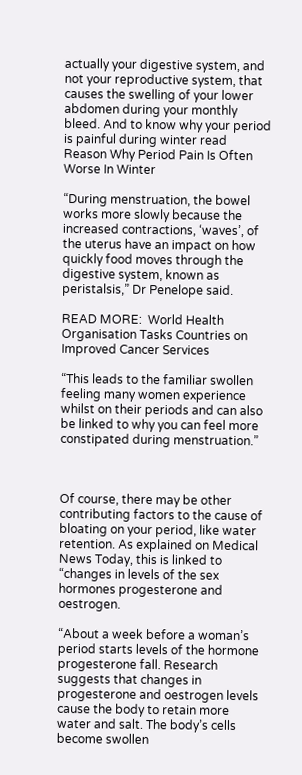actually your digestive system, and not your reproductive system, that causes the swelling of your lower abdomen during your monthly bleed. And to know why your period is painful during winter read Reason Why Period Pain Is Often Worse In Winter

“During menstruation, the bowel works more slowly because the increased contractions, ‘waves’, of the uterus have an impact on how quickly food moves through the digestive system, known as peristalsis,” Dr Penelope said.

READ MORE:  World Health Organisation Tasks Countries on Improved Cancer Services

“This leads to the familiar swollen feeling many women experience whilst on their periods and can also be linked to why you can feel more constipated during menstruation.”



Of course, there may be other contributing factors to the cause of bloating on your period, like water retention. As explained on Medical News Today, this is linked to “changes in levels of the sex hormones progesterone and oestrogen.

“About a week before a woman’s period starts levels of the hormone progesterone fall. Research suggests that changes in progesterone and oestrogen levels cause the body to retain more water and salt. The body’s cells become swollen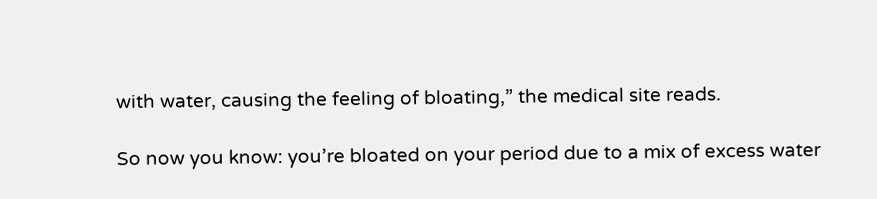with water, causing the feeling of bloating,” the medical site reads.

So now you know: you’re bloated on your period due to a mix of excess water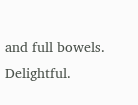and full bowels. Delightful.